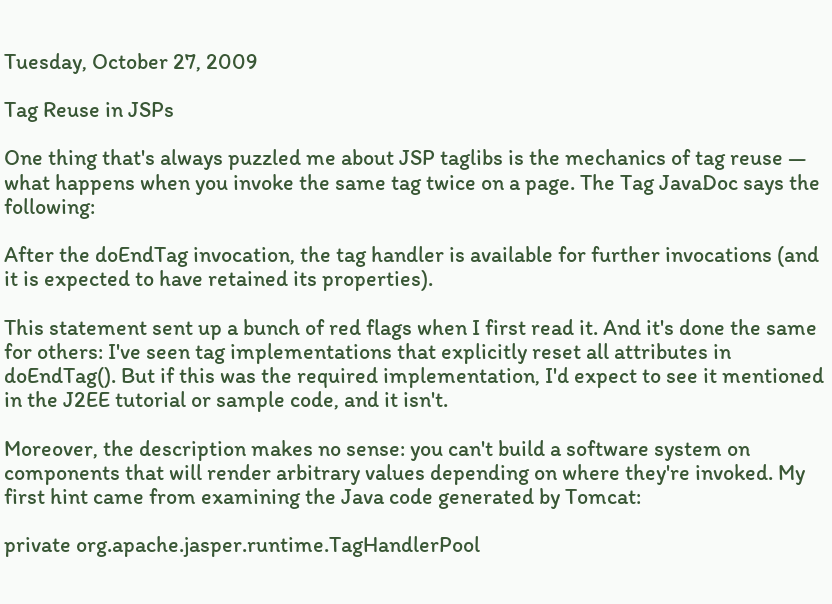Tuesday, October 27, 2009

Tag Reuse in JSPs

One thing that's always puzzled me about JSP taglibs is the mechanics of tag reuse — what happens when you invoke the same tag twice on a page. The Tag JavaDoc says the following:

After the doEndTag invocation, the tag handler is available for further invocations (and it is expected to have retained its properties).

This statement sent up a bunch of red flags when I first read it. And it's done the same for others: I've seen tag implementations that explicitly reset all attributes in doEndTag(). But if this was the required implementation, I'd expect to see it mentioned in the J2EE tutorial or sample code, and it isn't.

Moreover, the description makes no sense: you can't build a software system on components that will render arbitrary values depending on where they're invoked. My first hint came from examining the Java code generated by Tomcat:

private org.apache.jasper.runtime.TagHandlerPool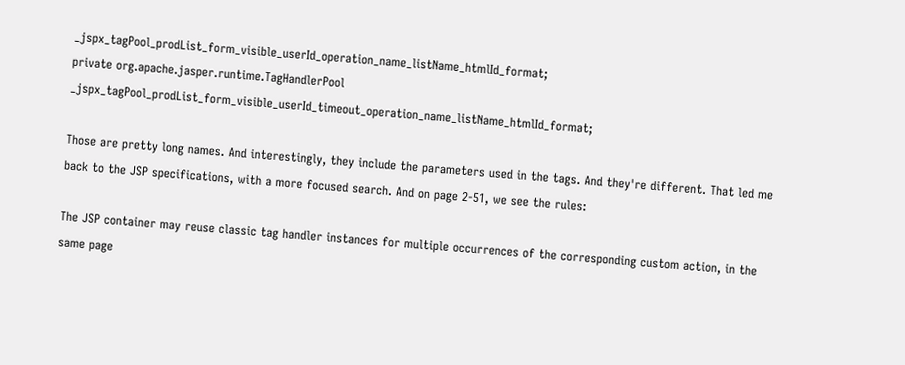_jspx_tagPool_prodList_form_visible_userId_operation_name_listName_htmlId_format;
private org.apache.jasper.runtime.TagHandlerPool _jspx_tagPool_prodList_form_visible_userId_timeout_operation_name_listName_htmlId_format;

Those are pretty long names. And interestingly, they include the parameters used in the tags. And they're different. That led me back to the JSP specifications, with a more focused search. And on page 2-51, we see the rules:

The JSP container may reuse classic tag handler instances for multiple occurrences of the corresponding custom action, in the same page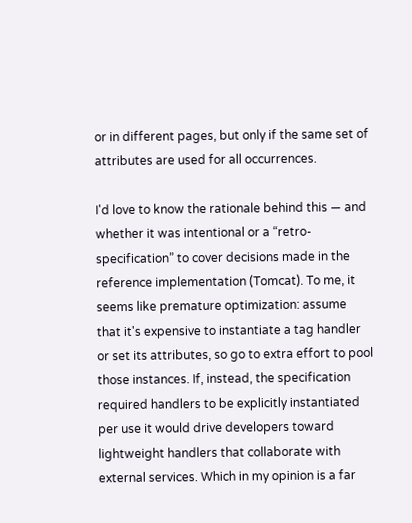or in different pages, but only if the same set of attributes are used for all occurrences.

I'd love to know the rationale behind this — and whether it was intentional or a “retro-specification” to cover decisions made in the reference implementation (Tomcat). To me, it seems like premature optimization: assume that it's expensive to instantiate a tag handler or set its attributes, so go to extra effort to pool those instances. If, instead, the specification required handlers to be explicitly instantiated per use it would drive developers toward lightweight handlers that collaborate with external services. Which in my opinion is a far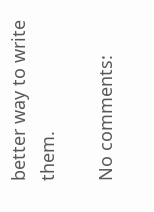better way to write them.

No comments: